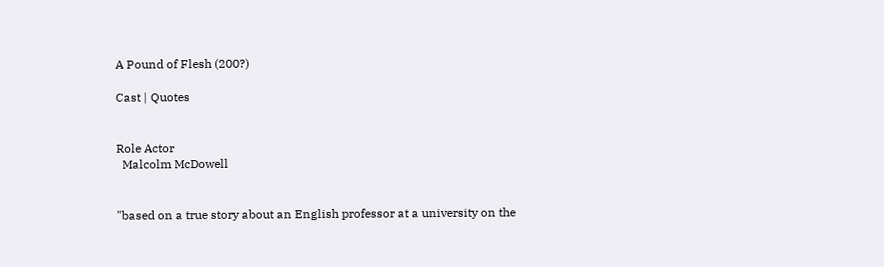A Pound of Flesh (200?)

Cast | Quotes


Role Actor
  Malcolm McDowell


"based on a true story about an English professor at a university on the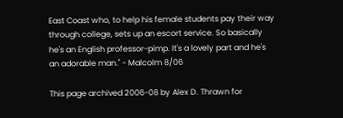East Coast who, to help his female students pay their way through college, sets up an escort service. So basically he's an English professor-pimp. It's a lovely part and he's an adorable man." - Malcolm 8/06

This page archived 2006-08 by Alex D. Thrawn for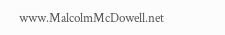www.MalcolmMcDowell.net